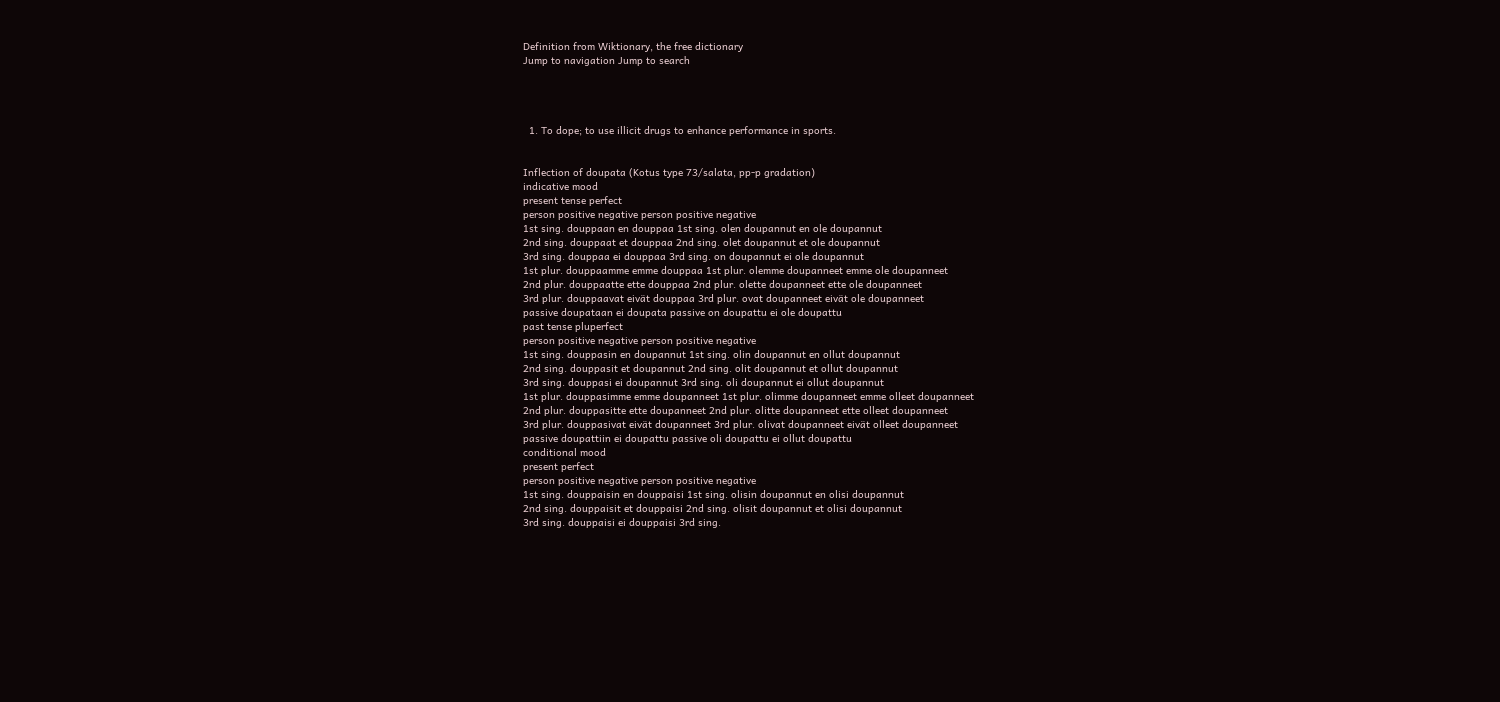Definition from Wiktionary, the free dictionary
Jump to navigation Jump to search




  1. To dope; to use illicit drugs to enhance performance in sports.


Inflection of doupata (Kotus type 73/salata, pp-p gradation)
indicative mood
present tense perfect
person positive negative person positive negative
1st sing. douppaan en douppaa 1st sing. olen doupannut en ole doupannut
2nd sing. douppaat et douppaa 2nd sing. olet doupannut et ole doupannut
3rd sing. douppaa ei douppaa 3rd sing. on doupannut ei ole doupannut
1st plur. douppaamme emme douppaa 1st plur. olemme doupanneet emme ole doupanneet
2nd plur. douppaatte ette douppaa 2nd plur. olette doupanneet ette ole doupanneet
3rd plur. douppaavat eivät douppaa 3rd plur. ovat doupanneet eivät ole doupanneet
passive doupataan ei doupata passive on doupattu ei ole doupattu
past tense pluperfect
person positive negative person positive negative
1st sing. douppasin en doupannut 1st sing. olin doupannut en ollut doupannut
2nd sing. douppasit et doupannut 2nd sing. olit doupannut et ollut doupannut
3rd sing. douppasi ei doupannut 3rd sing. oli doupannut ei ollut doupannut
1st plur. douppasimme emme doupanneet 1st plur. olimme doupanneet emme olleet doupanneet
2nd plur. douppasitte ette doupanneet 2nd plur. olitte doupanneet ette olleet doupanneet
3rd plur. douppasivat eivät doupanneet 3rd plur. olivat doupanneet eivät olleet doupanneet
passive doupattiin ei doupattu passive oli doupattu ei ollut doupattu
conditional mood
present perfect
person positive negative person positive negative
1st sing. douppaisin en douppaisi 1st sing. olisin doupannut en olisi doupannut
2nd sing. douppaisit et douppaisi 2nd sing. olisit doupannut et olisi doupannut
3rd sing. douppaisi ei douppaisi 3rd sing.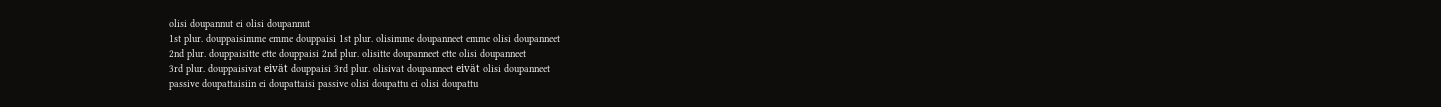olisi doupannut ei olisi doupannut
1st plur. douppaisimme emme douppaisi 1st plur. olisimme doupanneet emme olisi doupanneet
2nd plur. douppaisitte ette douppaisi 2nd plur. olisitte doupanneet ette olisi doupanneet
3rd plur. douppaisivat eivät douppaisi 3rd plur. olisivat doupanneet eivät olisi doupanneet
passive doupattaisiin ei doupattaisi passive olisi doupattu ei olisi doupattu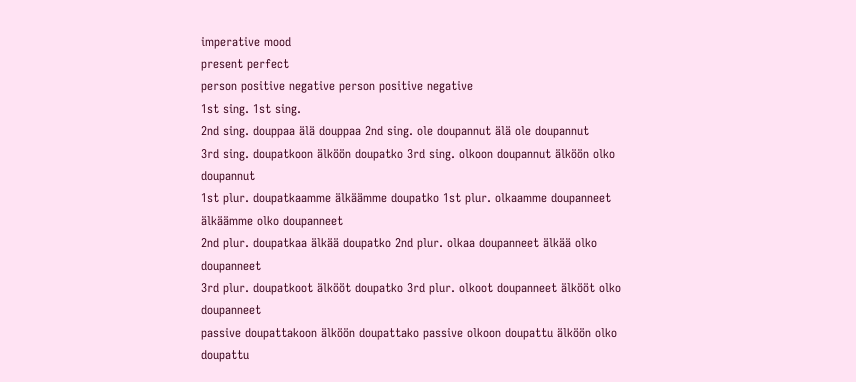imperative mood
present perfect
person positive negative person positive negative
1st sing. 1st sing.
2nd sing. douppaa älä douppaa 2nd sing. ole doupannut älä ole doupannut
3rd sing. doupatkoon älköön doupatko 3rd sing. olkoon doupannut älköön olko doupannut
1st plur. doupatkaamme älkäämme doupatko 1st plur. olkaamme doupanneet älkäämme olko doupanneet
2nd plur. doupatkaa älkää doupatko 2nd plur. olkaa doupanneet älkää olko doupanneet
3rd plur. doupatkoot älkööt doupatko 3rd plur. olkoot doupanneet älkööt olko doupanneet
passive doupattakoon älköön doupattako passive olkoon doupattu älköön olko doupattu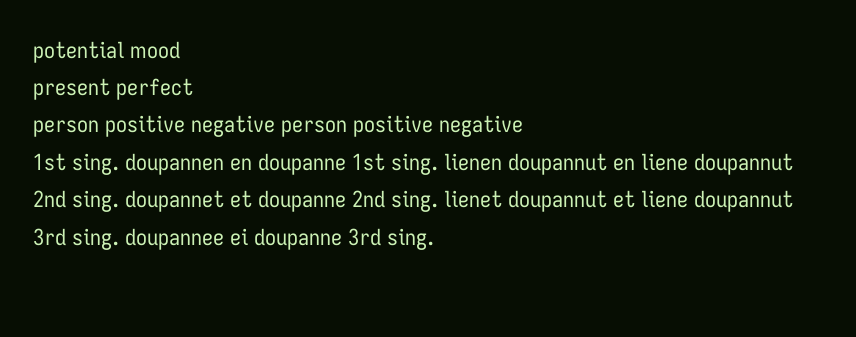potential mood
present perfect
person positive negative person positive negative
1st sing. doupannen en doupanne 1st sing. lienen doupannut en liene doupannut
2nd sing. doupannet et doupanne 2nd sing. lienet doupannut et liene doupannut
3rd sing. doupannee ei doupanne 3rd sing.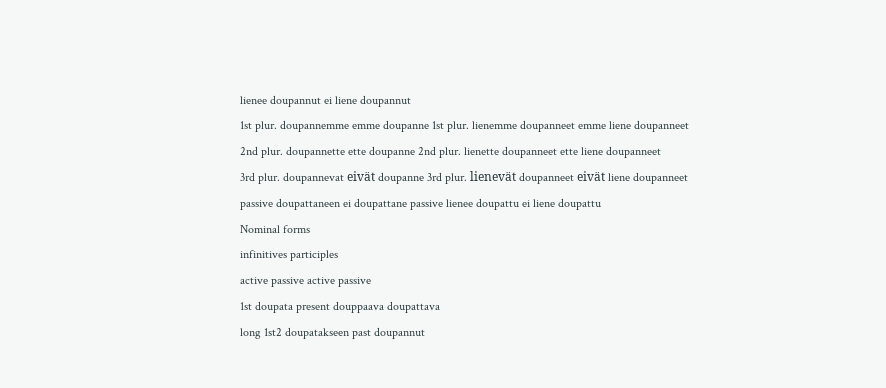lienee doupannut ei liene doupannut
1st plur. doupannemme emme doupanne 1st plur. lienemme doupanneet emme liene doupanneet
2nd plur. doupannette ette doupanne 2nd plur. lienette doupanneet ette liene doupanneet
3rd plur. doupannevat eivät doupanne 3rd plur. lienevät doupanneet eivät liene doupanneet
passive doupattaneen ei doupattane passive lienee doupattu ei liene doupattu
Nominal forms
infinitives participles
active passive active passive
1st doupata present douppaava doupattava
long 1st2 doupatakseen past doupannut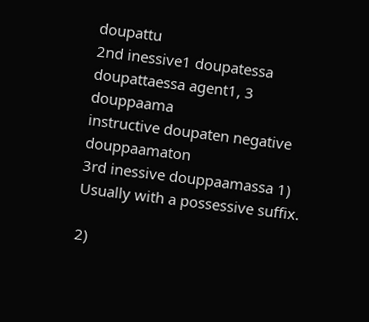doupattu
2nd inessive1 doupatessa doupattaessa agent1, 3 douppaama
instructive doupaten negative douppaamaton
3rd inessive douppaamassa 1) Usually with a possessive suffix.

2)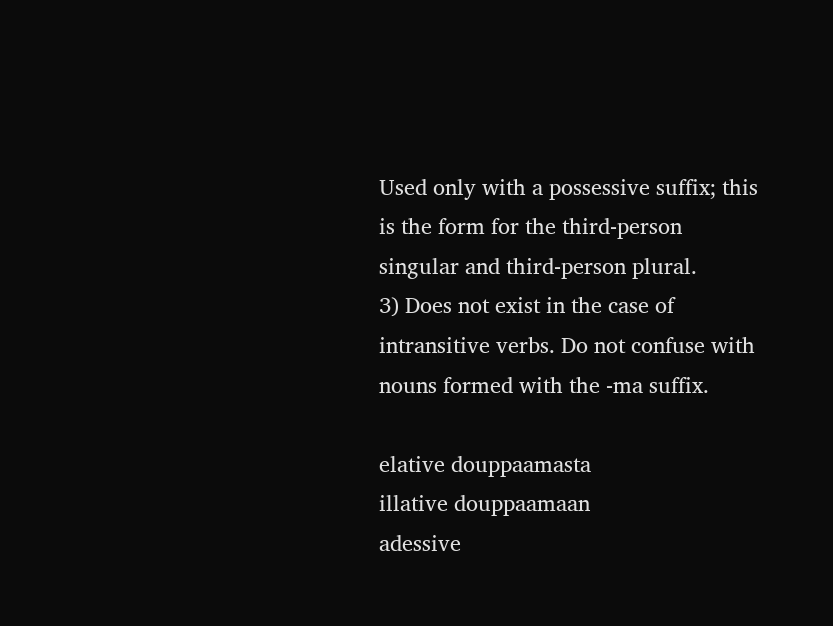Used only with a possessive suffix; this is the form for the third-person singular and third-person plural.
3) Does not exist in the case of intransitive verbs. Do not confuse with nouns formed with the -ma suffix.

elative douppaamasta
illative douppaamaan
adessive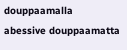douppaamalla
abessive douppaamatta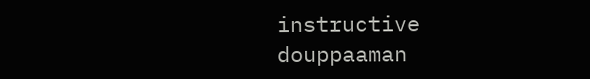instructive douppaaman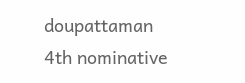doupattaman
4th nominative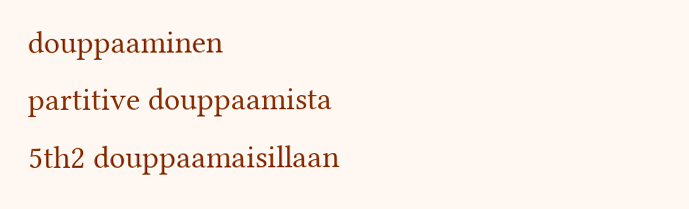douppaaminen
partitive douppaamista
5th2 douppaamaisillaan